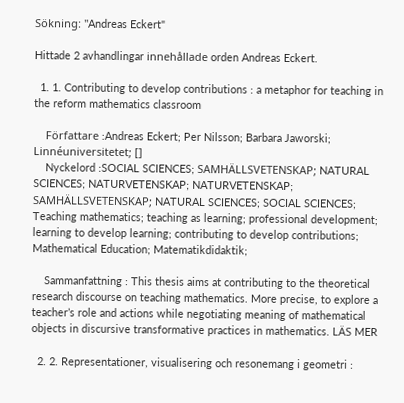Sökning: "Andreas Eckert"

Hittade 2 avhandlingar innehållade orden Andreas Eckert.

  1. 1. Contributing to develop contributions : a metaphor for teaching in the reform mathematics classroom

    Författare :Andreas Eckert; Per Nilsson; Barbara Jaworski; Linnéuniversitetet; []
    Nyckelord :SOCIAL SCIENCES; SAMHÄLLSVETENSKAP; NATURAL SCIENCES; NATURVETENSKAP; NATURVETENSKAP; SAMHÄLLSVETENSKAP; NATURAL SCIENCES; SOCIAL SCIENCES; Teaching mathematics; teaching as learning; professional development; learning to develop learning; contributing to develop contributions; Mathematical Education; Matematikdidaktik;

    Sammanfattning : This thesis aims at contributing to the theoretical research discourse on teaching mathematics. More precise, to explore a teacher’s role and actions while negotiating meaning of mathematical objects in discursive transformative practices in mathematics. LÄS MER

  2. 2. Representationer, visualisering och resonemang i geometri :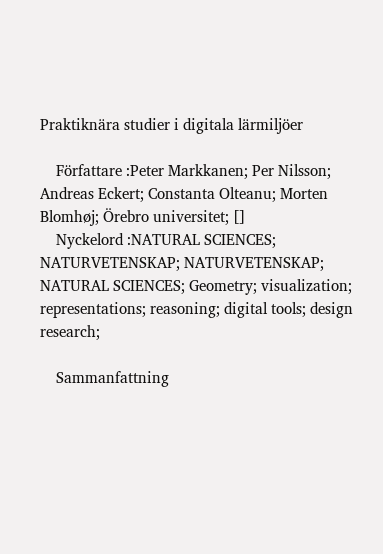Praktiknära studier i digitala lärmiljöer

    Författare :Peter Markkanen; Per Nilsson; Andreas Eckert; Constanta Olteanu; Morten Blomhøj; Örebro universitet; []
    Nyckelord :NATURAL SCIENCES; NATURVETENSKAP; NATURVETENSKAP; NATURAL SCIENCES; Geometry; visualization; representations; reasoning; digital tools; design research;

    Sammanfattning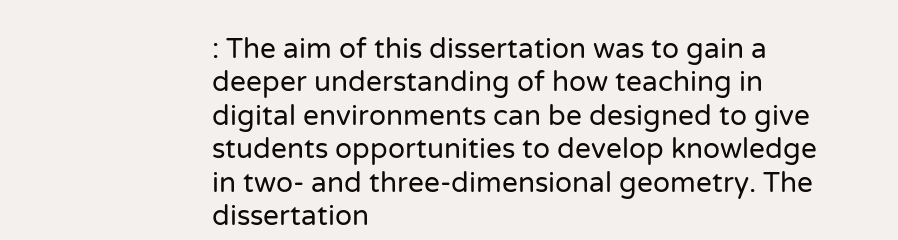: The aim of this dissertation was to gain a deeper understanding of how teaching in digital environments can be designed to give students opportunities to develop knowledge in two- and three-dimensional geometry. The dissertation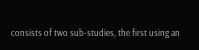consists of two sub-studies, the first using an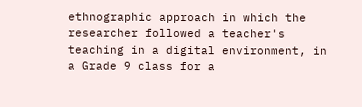ethnographic approach in which the researcher followed a teacher's teaching in a digital environment, in a Grade 9 class for a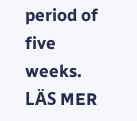period of five weeks. LÄS MER